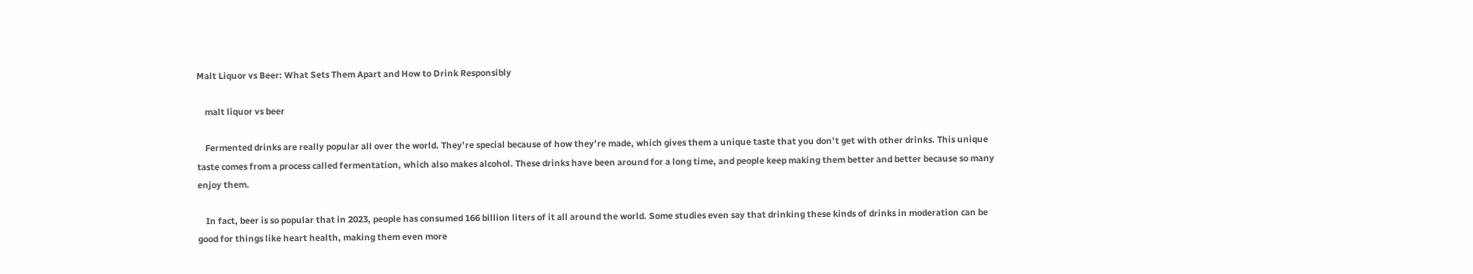Malt Liquor vs Beer: What Sets Them Apart and How to Drink Responsibly

    malt liquor vs beer

    Fermented drinks are really popular all over the world. They’re special because of how they’re made, which gives them a unique taste that you don’t get with other drinks. This unique taste comes from a process called fermentation, which also makes alcohol. These drinks have been around for a long time, and people keep making them better and better because so many enjoy them.

    In fact, beer is so popular that in 2023, people has consumed 166 billion liters of it all around the world. Some studies even say that drinking these kinds of drinks in moderation can be good for things like heart health, making them even more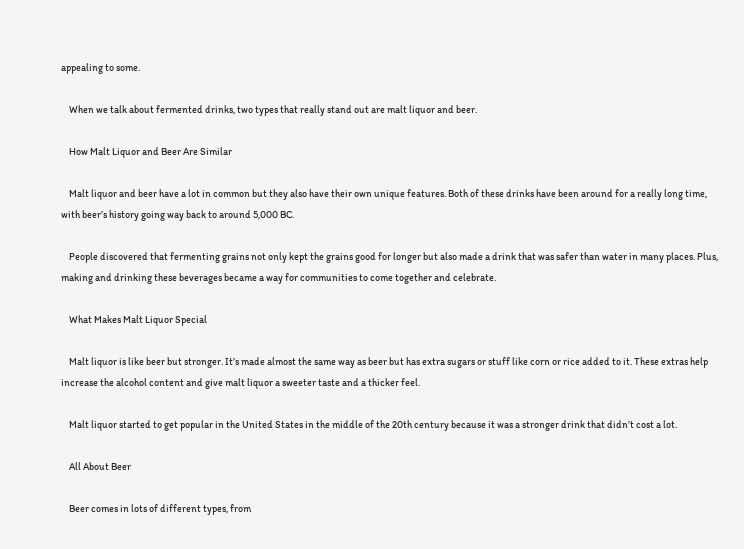appealing to some.

    When we talk about fermented drinks, two types that really stand out are malt liquor and beer.

    How Malt Liquor and Beer Are Similar

    Malt liquor and beer have a lot in common but they also have their own unique features. Both of these drinks have been around for a really long time, with beer’s history going way back to around 5,000 BC.

    People discovered that fermenting grains not only kept the grains good for longer but also made a drink that was safer than water in many places. Plus, making and drinking these beverages became a way for communities to come together and celebrate.

    What Makes Malt Liquor Special

    Malt liquor is like beer but stronger. It’s made almost the same way as beer but has extra sugars or stuff like corn or rice added to it. These extras help increase the alcohol content and give malt liquor a sweeter taste and a thicker feel.

    Malt liquor started to get popular in the United States in the middle of the 20th century because it was a stronger drink that didn’t cost a lot.

    All About Beer

    Beer comes in lots of different types, from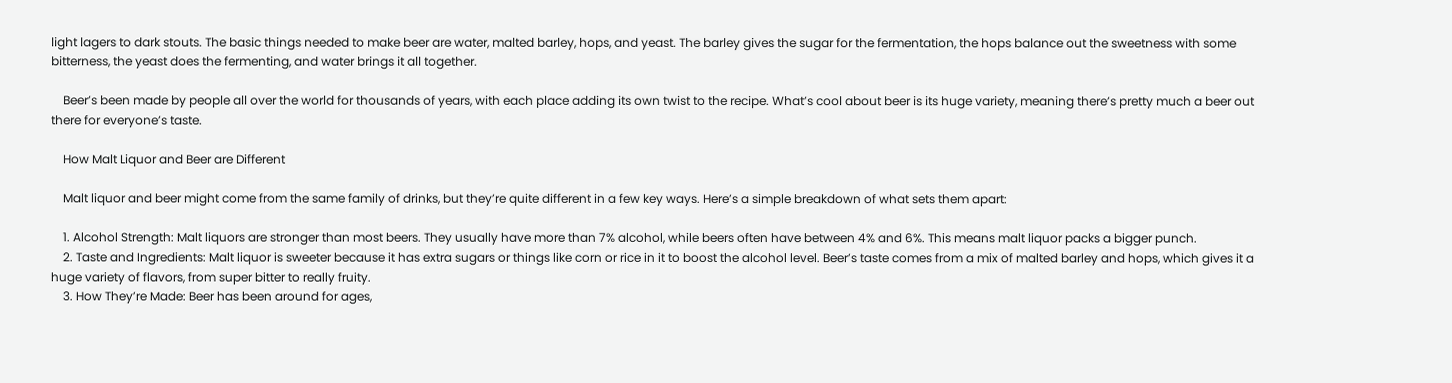light lagers to dark stouts. The basic things needed to make beer are water, malted barley, hops, and yeast. The barley gives the sugar for the fermentation, the hops balance out the sweetness with some bitterness, the yeast does the fermenting, and water brings it all together.

    Beer’s been made by people all over the world for thousands of years, with each place adding its own twist to the recipe. What’s cool about beer is its huge variety, meaning there’s pretty much a beer out there for everyone’s taste.

    How Malt Liquor and Beer are Different

    Malt liquor and beer might come from the same family of drinks, but they’re quite different in a few key ways. Here’s a simple breakdown of what sets them apart:

    1. Alcohol Strength: Malt liquors are stronger than most beers. They usually have more than 7% alcohol, while beers often have between 4% and 6%. This means malt liquor packs a bigger punch.
    2. Taste and Ingredients: Malt liquor is sweeter because it has extra sugars or things like corn or rice in it to boost the alcohol level. Beer’s taste comes from a mix of malted barley and hops, which gives it a huge variety of flavors, from super bitter to really fruity.
    3. How They’re Made: Beer has been around for ages,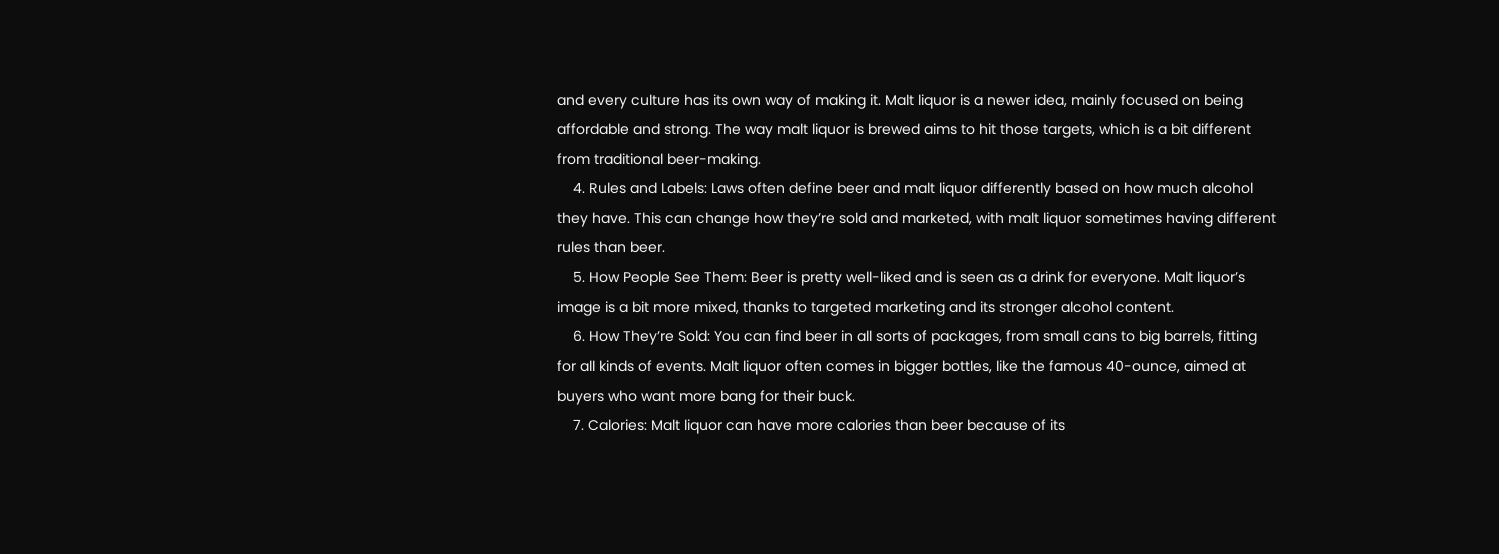and every culture has its own way of making it. Malt liquor is a newer idea, mainly focused on being affordable and strong. The way malt liquor is brewed aims to hit those targets, which is a bit different from traditional beer-making.
    4. Rules and Labels: Laws often define beer and malt liquor differently based on how much alcohol they have. This can change how they’re sold and marketed, with malt liquor sometimes having different rules than beer.
    5. How People See Them: Beer is pretty well-liked and is seen as a drink for everyone. Malt liquor’s image is a bit more mixed, thanks to targeted marketing and its stronger alcohol content.
    6. How They’re Sold: You can find beer in all sorts of packages, from small cans to big barrels, fitting for all kinds of events. Malt liquor often comes in bigger bottles, like the famous 40-ounce, aimed at buyers who want more bang for their buck.
    7. Calories: Malt liquor can have more calories than beer because of its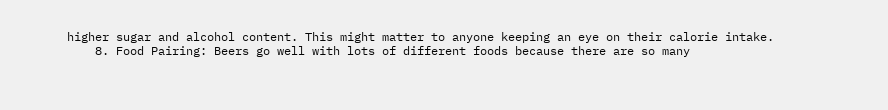higher sugar and alcohol content. This might matter to anyone keeping an eye on their calorie intake.
    8. Food Pairing: Beers go well with lots of different foods because there are so many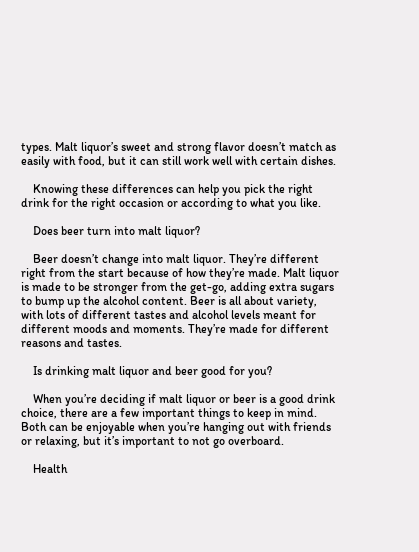types. Malt liquor’s sweet and strong flavor doesn’t match as easily with food, but it can still work well with certain dishes.

    Knowing these differences can help you pick the right drink for the right occasion or according to what you like.

    Does beer turn into malt liquor?

    Beer doesn’t change into malt liquor. They’re different right from the start because of how they’re made. Malt liquor is made to be stronger from the get-go, adding extra sugars to bump up the alcohol content. Beer is all about variety, with lots of different tastes and alcohol levels meant for different moods and moments. They’re made for different reasons and tastes.

    Is drinking malt liquor and beer good for you?

    When you’re deciding if malt liquor or beer is a good drink choice, there are a few important things to keep in mind. Both can be enjoyable when you’re hanging out with friends or relaxing, but it’s important to not go overboard.

    Health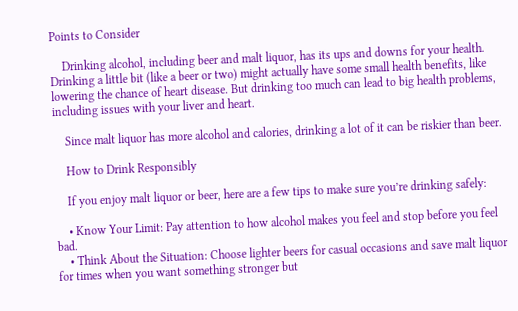Points to Consider

    Drinking alcohol, including beer and malt liquor, has its ups and downs for your health. Drinking a little bit (like a beer or two) might actually have some small health benefits, like lowering the chance of heart disease. But drinking too much can lead to big health problems, including issues with your liver and heart.

    Since malt liquor has more alcohol and calories, drinking a lot of it can be riskier than beer.

    How to Drink Responsibly

    If you enjoy malt liquor or beer, here are a few tips to make sure you’re drinking safely:

    • Know Your Limit: Pay attention to how alcohol makes you feel and stop before you feel bad.
    • Think About the Situation: Choose lighter beers for casual occasions and save malt liquor for times when you want something stronger but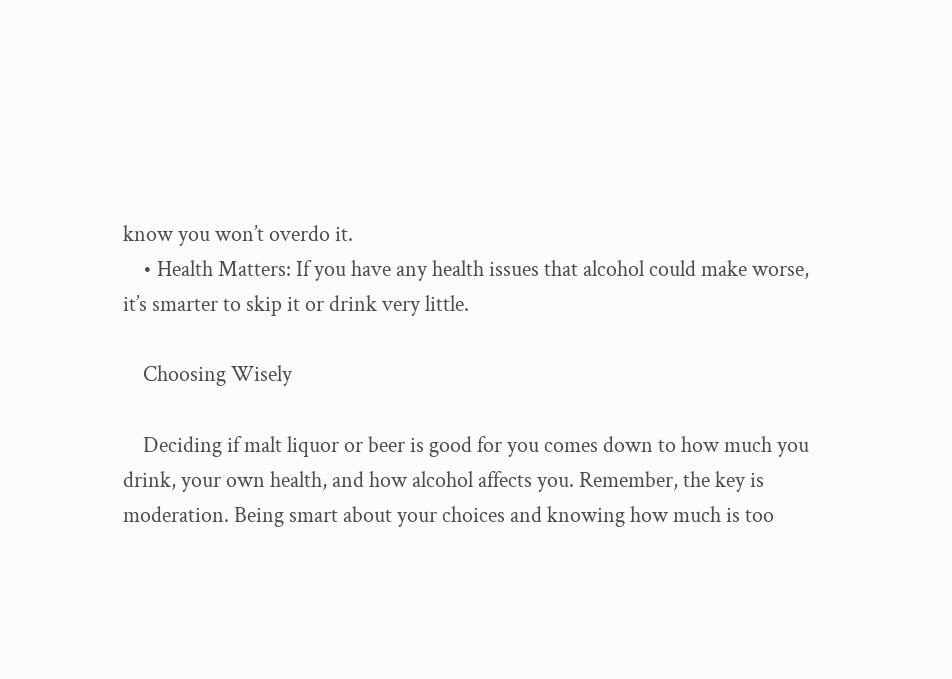know you won’t overdo it.
    • Health Matters: If you have any health issues that alcohol could make worse, it’s smarter to skip it or drink very little.

    Choosing Wisely

    Deciding if malt liquor or beer is good for you comes down to how much you drink, your own health, and how alcohol affects you. Remember, the key is moderation. Being smart about your choices and knowing how much is too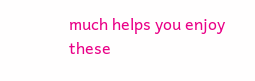much helps you enjoy these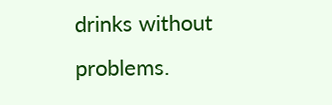drinks without problems.